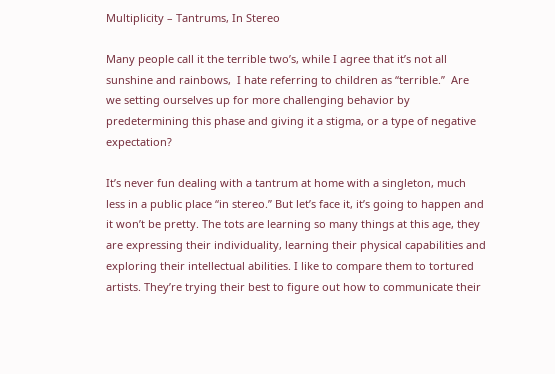Multiplicity – Tantrums, In Stereo

Many people call it the terrible two’s, while I agree that it’s not all sunshine and rainbows,  I hate referring to children as “terrible.”  Are we setting ourselves up for more challenging behavior by predetermining this phase and giving it a stigma, or a type of negative expectation?

It’s never fun dealing with a tantrum at home with a singleton, much less in a public place “in stereo.” But let’s face it, it’s going to happen and it won’t be pretty. The tots are learning so many things at this age, they are expressing their individuality, learning their physical capabilities and exploring their intellectual abilities. I like to compare them to tortured artists. They’re trying their best to figure out how to communicate their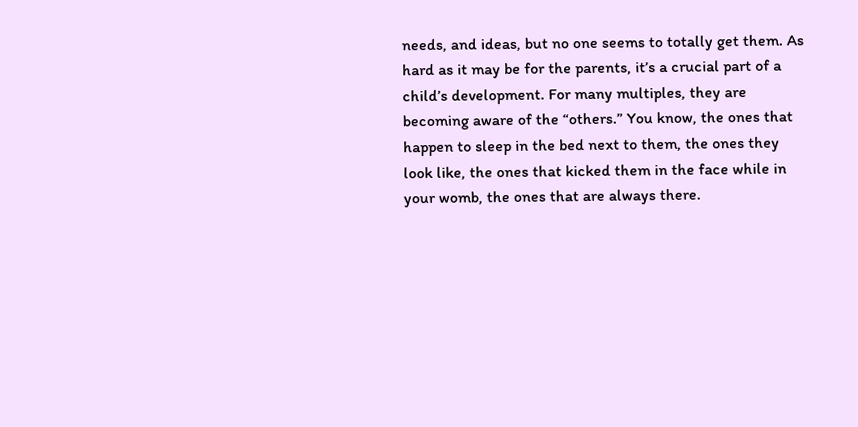needs, and ideas, but no one seems to totally get them. As hard as it may be for the parents, it’s a crucial part of a child’s development. For many multiples, they are becoming aware of the “others.” You know, the ones that happen to sleep in the bed next to them, the ones they look like, the ones that kicked them in the face while in your womb, the ones that are always there.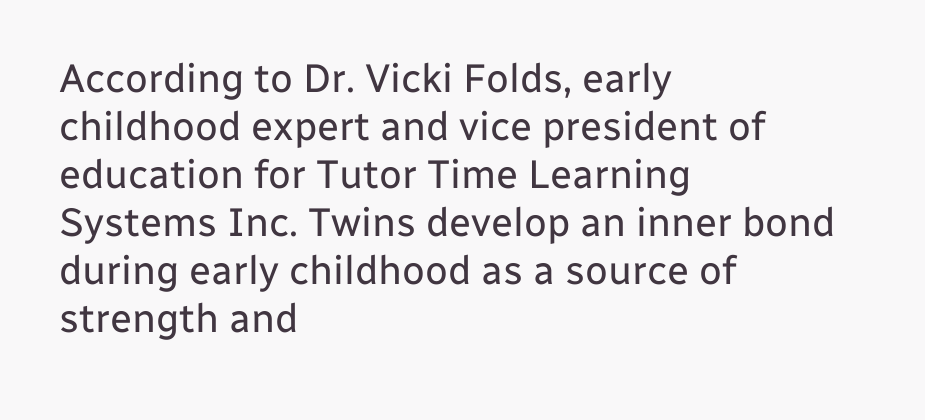According to Dr. Vicki Folds, early childhood expert and vice president of education for Tutor Time Learning Systems Inc. Twins develop an inner bond during early childhood as a source of strength and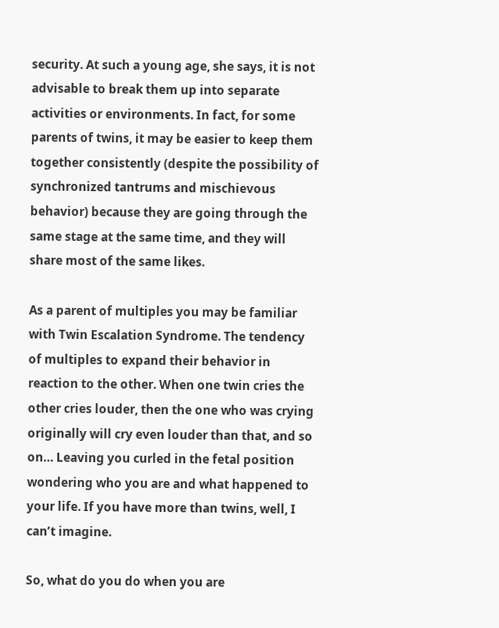security. At such a young age, she says, it is not advisable to break them up into separate activities or environments. In fact, for some parents of twins, it may be easier to keep them together consistently (despite the possibility of synchronized tantrums and mischievous behavior) because they are going through the same stage at the same time, and they will share most of the same likes.

As a parent of multiples you may be familiar with Twin Escalation Syndrome. The tendency of multiples to expand their behavior in reaction to the other. When one twin cries the other cries louder, then the one who was crying originally will cry even louder than that, and so on… Leaving you curled in the fetal position wondering who you are and what happened to your life. If you have more than twins, well, I can’t imagine.

So, what do you do when you are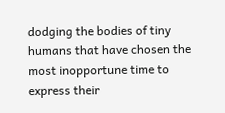dodging the bodies of tiny humans that have chosen the most inopportune time to express their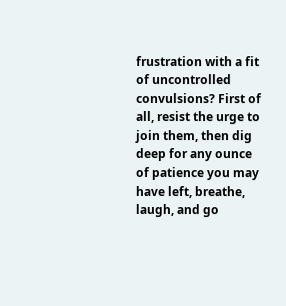frustration with a fit of uncontrolled convulsions? First of all, resist the urge to join them, then dig deep for any ounce of patience you may have left, breathe, laugh, and go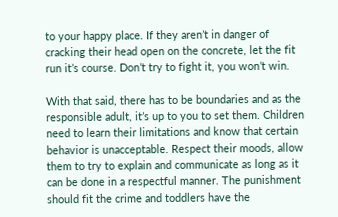to your happy place. If they aren’t in danger of cracking their head open on the concrete, let the fit run it’s course. Don’t try to fight it, you won’t win.

With that said, there has to be boundaries and as the responsible adult, it’s up to you to set them. Children need to learn their limitations and know that certain behavior is unacceptable. Respect their moods, allow them to try to explain and communicate as long as it can be done in a respectful manner. The punishment should fit the crime and toddlers have the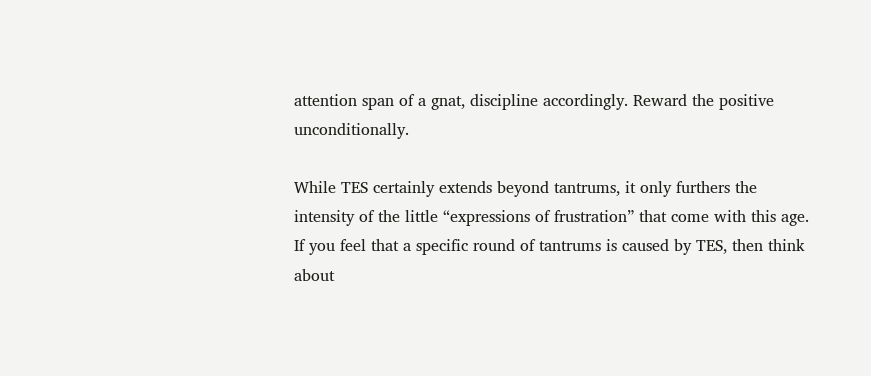attention span of a gnat, discipline accordingly. Reward the positive unconditionally.

While TES certainly extends beyond tantrums, it only furthers the intensity of the little “expressions of frustration” that come with this age. If you feel that a specific round of tantrums is caused by TES, then think about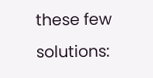these few solutions: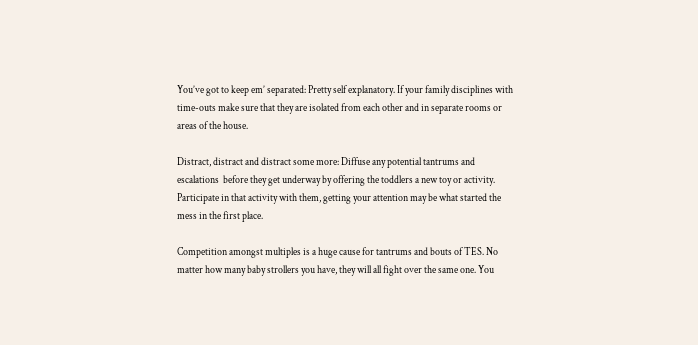You’ve got to keep em’ separated: Pretty self explanatory. If your family disciplines with time-outs make sure that they are isolated from each other and in separate rooms or areas of the house.

Distract, distract and distract some more: Diffuse any potential tantrums and escalations  before they get underway by offering the toddlers a new toy or activity. Participate in that activity with them, getting your attention may be what started the mess in the first place.

Competition amongst multiples is a huge cause for tantrums and bouts of TES. No matter how many baby strollers you have, they will all fight over the same one. You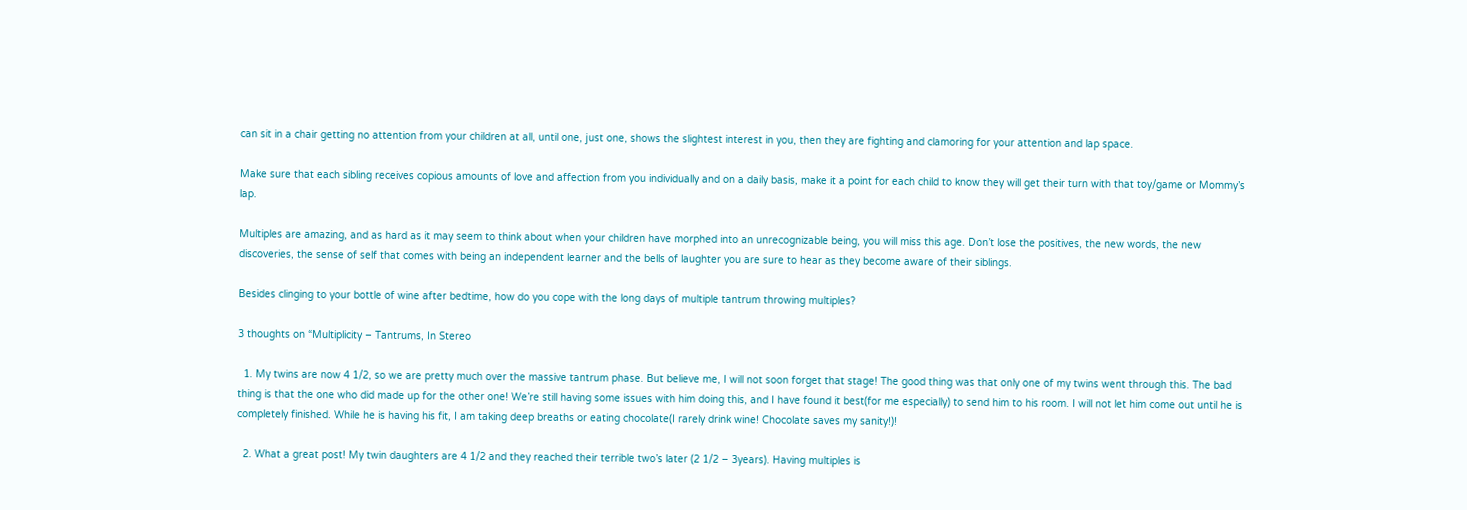can sit in a chair getting no attention from your children at all, until one, just one, shows the slightest interest in you, then they are fighting and clamoring for your attention and lap space.

Make sure that each sibling receives copious amounts of love and affection from you individually and on a daily basis, make it a point for each child to know they will get their turn with that toy/game or Mommy’s lap.

Multiples are amazing, and as hard as it may seem to think about when your children have morphed into an unrecognizable being, you will miss this age. Don’t lose the positives, the new words, the new discoveries, the sense of self that comes with being an independent learner and the bells of laughter you are sure to hear as they become aware of their siblings.

Besides clinging to your bottle of wine after bedtime, how do you cope with the long days of multiple tantrum throwing multiples?

3 thoughts on “Multiplicity – Tantrums, In Stereo

  1. My twins are now 4 1/2, so we are pretty much over the massive tantrum phase. But believe me, I will not soon forget that stage! The good thing was that only one of my twins went through this. The bad thing is that the one who did made up for the other one! We’re still having some issues with him doing this, and I have found it best(for me especially) to send him to his room. I will not let him come out until he is completely finished. While he is having his fit, I am taking deep breaths or eating chocolate(I rarely drink wine! Chocolate saves my sanity!)!

  2. What a great post! My twin daughters are 4 1/2 and they reached their terrible two’s later (2 1/2 – 3years). Having multiples is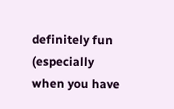definitely fun (especially when you have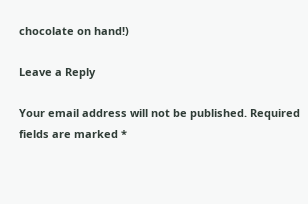chocolate on hand!)

Leave a Reply

Your email address will not be published. Required fields are marked *